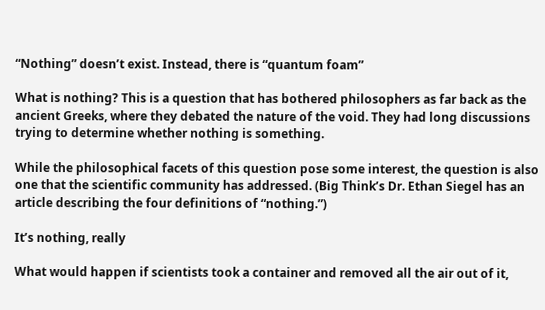“Nothing” doesn’t exist. Instead, there is “quantum foam”

What is nothing? This is a question that has bothered philosophers as far back as the ancient Greeks, where they debated the nature of the void. They had long discussions trying to determine whether nothing is something.

While the philosophical facets of this question pose some interest, the question is also one that the scientific community has addressed. (Big Think’s Dr. Ethan Siegel has an article describing the four definitions of “nothing.”)

It’s nothing, really

What would happen if scientists took a container and removed all the air out of it,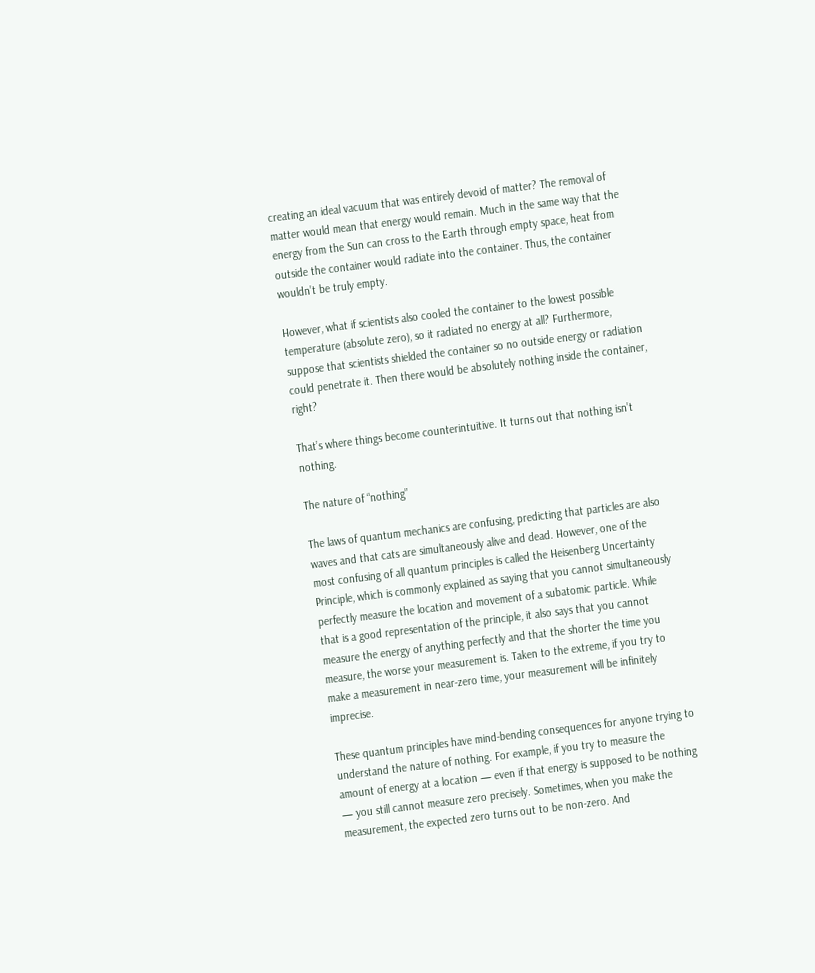creating an ideal vacuum that was entirely devoid of matter? The removal of matter would mean that energy would remain. Much in the same way that the energy from the Sun can cross to the Earth through empty space, heat from outside the container would radiate into the container. Thus, the container wouldn’t be truly empty.

However, what if scientists also cooled the container to the lowest possible temperature (absolute zero), so it radiated no energy at all? Furthermore, suppose that scientists shielded the container so no outside energy or radiation could penetrate it. Then there would be absolutely nothing inside the container, right?

That’s where things become counterintuitive. It turns out that nothing isn’t nothing.

The nature of “nothing”

The laws of quantum mechanics are confusing, predicting that particles are also waves and that cats are simultaneously alive and dead. However, one of the most confusing of all quantum principles is called the Heisenberg Uncertainty Principle, which is commonly explained as saying that you cannot simultaneously perfectly measure the location and movement of a subatomic particle. While that is a good representation of the principle, it also says that you cannot measure the energy of anything perfectly and that the shorter the time you measure, the worse your measurement is. Taken to the extreme, if you try to make a measurement in near-zero time, your measurement will be infinitely imprecise.

These quantum principles have mind-bending consequences for anyone trying to understand the nature of nothing. For example, if you try to measure the amount of energy at a location — even if that energy is supposed to be nothing — you still cannot measure zero precisely. Sometimes, when you make the measurement, the expected zero turns out to be non-zero. And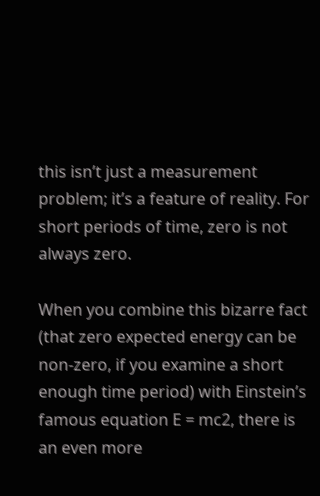this isn’t just a measurement problem; it’s a feature of reality. For short periods of time, zero is not always zero.

When you combine this bizarre fact (that zero expected energy can be non-zero, if you examine a short enough time period) with Einstein’s famous equation E = mc2, there is an even more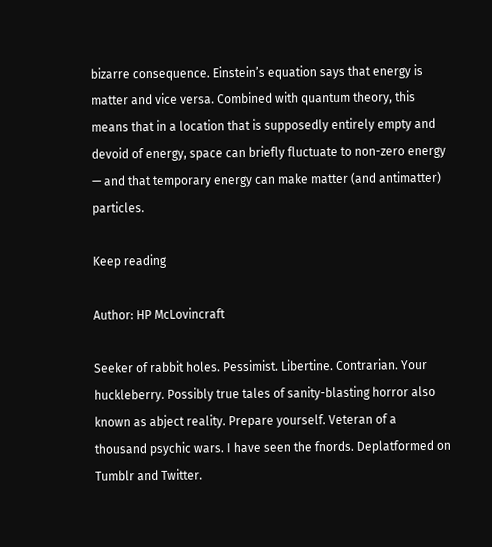bizarre consequence. Einstein’s equation says that energy is matter and vice versa. Combined with quantum theory, this means that in a location that is supposedly entirely empty and devoid of energy, space can briefly fluctuate to non-zero energy — and that temporary energy can make matter (and antimatter) particles.

Keep reading

Author: HP McLovincraft

Seeker of rabbit holes. Pessimist. Libertine. Contrarian. Your huckleberry. Possibly true tales of sanity-blasting horror also known as abject reality. Prepare yourself. Veteran of a thousand psychic wars. I have seen the fnords. Deplatformed on Tumblr and Twitter.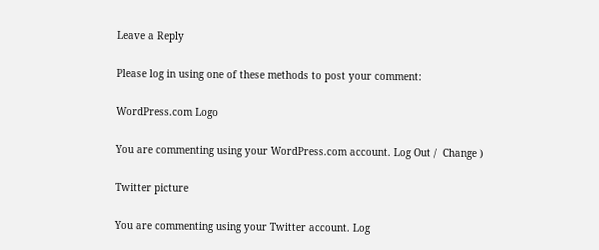Leave a Reply

Please log in using one of these methods to post your comment:

WordPress.com Logo

You are commenting using your WordPress.com account. Log Out /  Change )

Twitter picture

You are commenting using your Twitter account. Log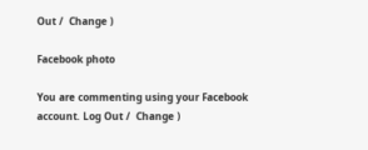Out /  Change )

Facebook photo

You are commenting using your Facebook account. Log Out /  Change )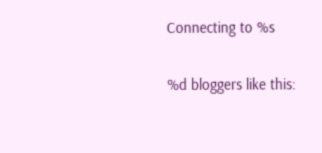Connecting to %s

%d bloggers like this: